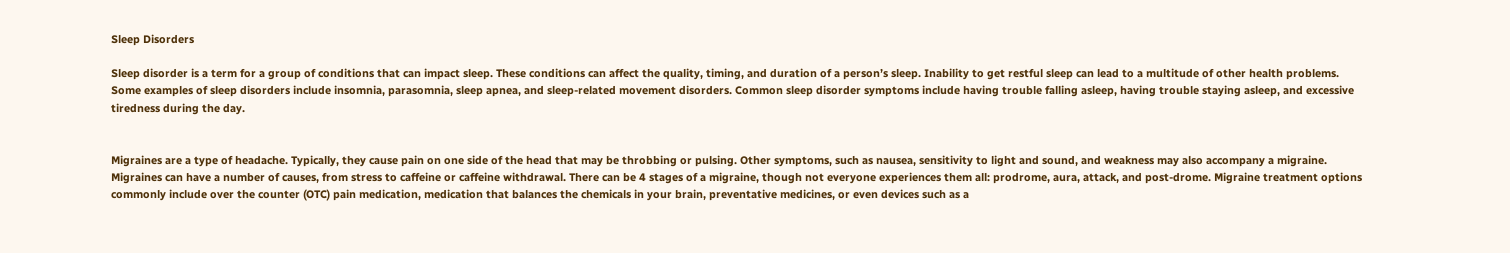Sleep Disorders

Sleep disorder is a term for a group of conditions that can impact sleep. These conditions can affect the quality, timing, and duration of a person’s sleep. Inability to get restful sleep can lead to a multitude of other health problems. Some examples of sleep disorders include insomnia, parasomnia, sleep apnea, and sleep-related movement disorders. Common sleep disorder symptoms include having trouble falling asleep, having trouble staying asleep, and excessive tiredness during the day.


Migraines are a type of headache. Typically, they cause pain on one side of the head that may be throbbing or pulsing. Other symptoms, such as nausea, sensitivity to light and sound, and weakness may also accompany a migraine. Migraines can have a number of causes, from stress to caffeine or caffeine withdrawal. There can be 4 stages of a migraine, though not everyone experiences them all: prodrome, aura, attack, and post-drome. Migraine treatment options commonly include over the counter (OTC) pain medication, medication that balances the chemicals in your brain, preventative medicines, or even devices such as a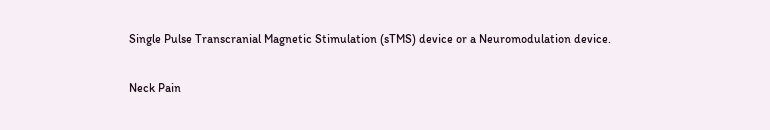Single Pulse Transcranial Magnetic Stimulation (sTMS) device or a Neuromodulation device.

Neck Pain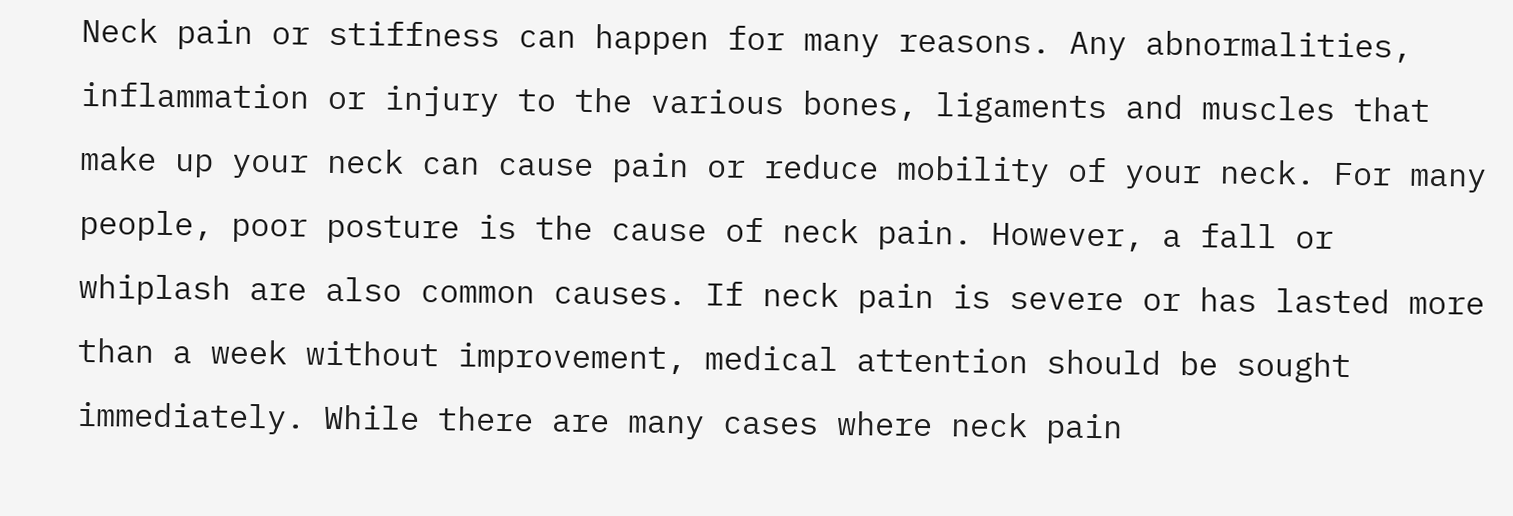Neck pain or stiffness can happen for many reasons. Any abnormalities, inflammation or injury to the various bones, ligaments and muscles that make up your neck can cause pain or reduce mobility of your neck. For many people, poor posture is the cause of neck pain. However, a fall or whiplash are also common causes. If neck pain is severe or has lasted more than a week without improvement, medical attention should be sought immediately. While there are many cases where neck pain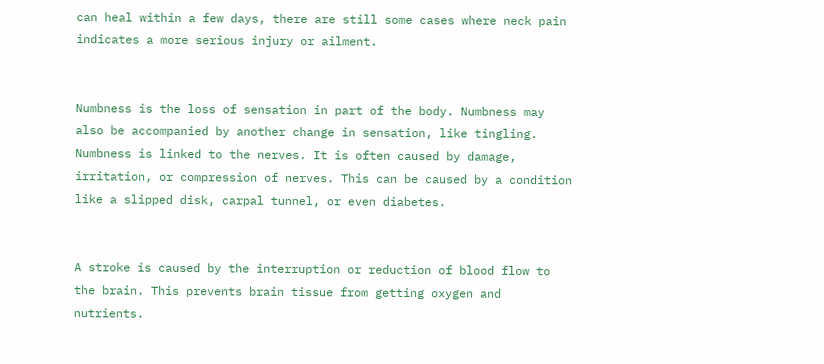can heal within a few days, there are still some cases where neck pain indicates a more serious injury or ailment.


Numbness is the loss of sensation in part of the body. Numbness may also be accompanied by another change in sensation, like tingling. Numbness is linked to the nerves. It is often caused by damage, irritation, or compression of nerves. This can be caused by a condition like a slipped disk, carpal tunnel, or even diabetes.


A stroke is caused by the interruption or reduction of blood flow to the brain. This prevents brain tissue from getting oxygen and nutrients.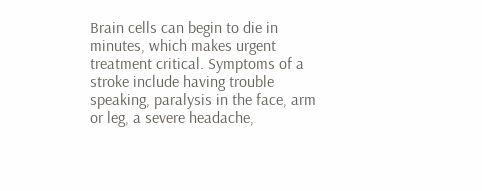Brain cells can begin to die in minutes, which makes urgent treatment critical. Symptoms of a stroke include having trouble speaking, paralysis in the face, arm or leg, a severe headache,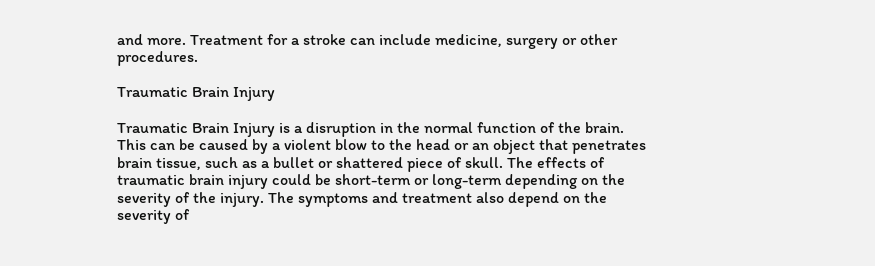and more. Treatment for a stroke can include medicine, surgery or other procedures.

Traumatic Brain Injury

Traumatic Brain Injury is a disruption in the normal function of the brain. This can be caused by a violent blow to the head or an object that penetrates brain tissue, such as a bullet or shattered piece of skull. The effects of traumatic brain injury could be short-term or long-term depending on the severity of the injury. The symptoms and treatment also depend on the severity of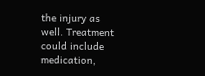the injury as well. Treatment could include medication,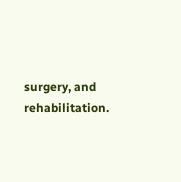surgery, and rehabilitation.